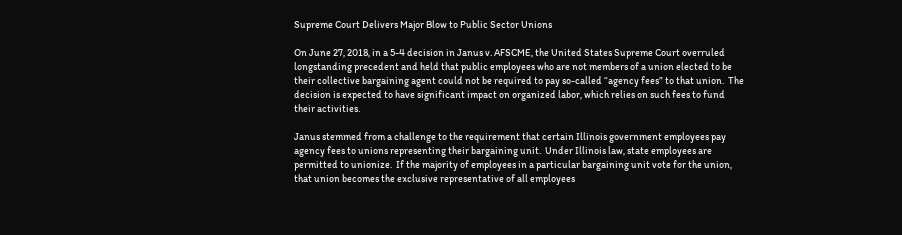Supreme Court Delivers Major Blow to Public Sector Unions

On June 27, 2018, in a 5-4 decision in Janus v. AFSCME, the United States Supreme Court overruled longstanding precedent and held that public employees who are not members of a union elected to be their collective bargaining agent could not be required to pay so-called “agency fees” to that union.  The decision is expected to have significant impact on organized labor, which relies on such fees to fund their activities.

Janus stemmed from a challenge to the requirement that certain Illinois government employees pay agency fees to unions representing their bargaining unit.  Under Illinois law, state employees are permitted to unionize.  If the majority of employees in a particular bargaining unit vote for the union, that union becomes the exclusive representative of all employees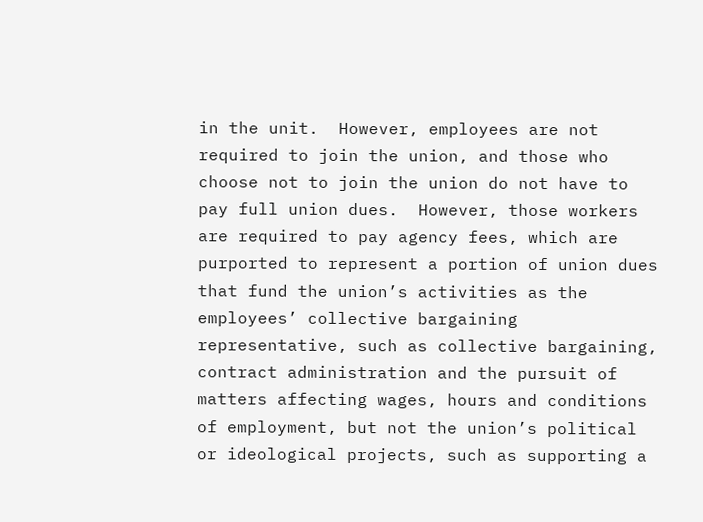in the unit.  However, employees are not required to join the union, and those who choose not to join the union do not have to pay full union dues.  However, those workers are required to pay agency fees, which are purported to represent a portion of union dues that fund the union’s activities as the employees’ collective bargaining representative, such as collective bargaining, contract administration and the pursuit of matters affecting wages, hours and conditions of employment, but not the union’s political or ideological projects, such as supporting a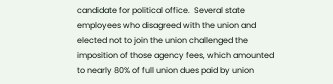candidate for political office.  Several state employees who disagreed with the union and elected not to join the union challenged the imposition of those agency fees, which amounted to nearly 80% of full union dues paid by union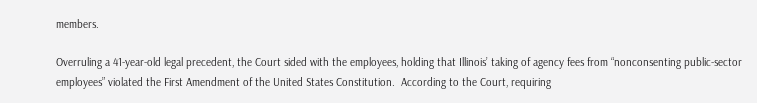members.

Overruling a 41-year-old legal precedent, the Court sided with the employees, holding that Illinois’ taking of agency fees from “nonconsenting public-sector employees” violated the First Amendment of the United States Constitution.  According to the Court, requiring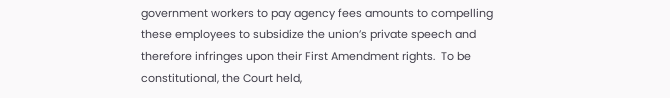government workers to pay agency fees amounts to compelling these employees to subsidize the union’s private speech and therefore infringes upon their First Amendment rights.  To be constitutional, the Court held,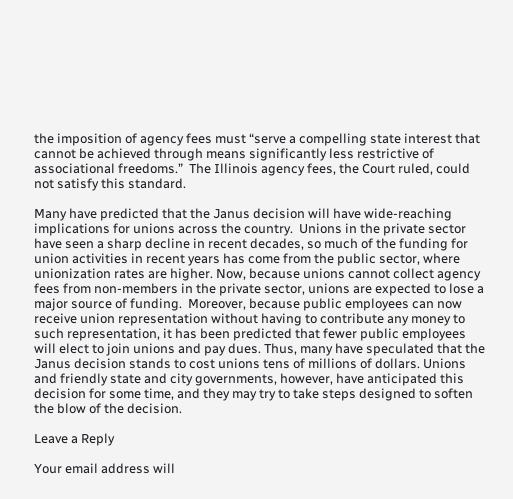the imposition of agency fees must “serve a compelling state interest that cannot be achieved through means significantly less restrictive of associational freedoms.”  The Illinois agency fees, the Court ruled, could not satisfy this standard.

Many have predicted that the Janus decision will have wide-reaching implications for unions across the country.  Unions in the private sector have seen a sharp decline in recent decades, so much of the funding for union activities in recent years has come from the public sector, where unionization rates are higher. Now, because unions cannot collect agency fees from non-members in the private sector, unions are expected to lose a major source of funding.  Moreover, because public employees can now receive union representation without having to contribute any money to such representation, it has been predicted that fewer public employees will elect to join unions and pay dues. Thus, many have speculated that the Janus decision stands to cost unions tens of millions of dollars. Unions and friendly state and city governments, however, have anticipated this decision for some time, and they may try to take steps designed to soften the blow of the decision.

Leave a Reply

Your email address will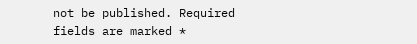not be published. Required fields are marked *